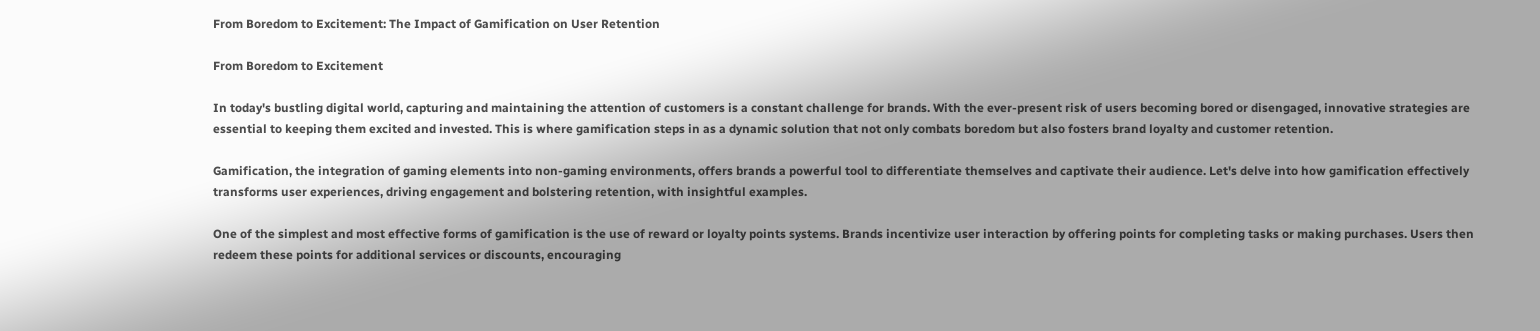From Boredom to Excitement: The Impact of Gamification on User Retention

From Boredom to Excitement

In today's bustling digital world, capturing and maintaining the attention of customers is a constant challenge for brands. With the ever-present risk of users becoming bored or disengaged, innovative strategies are essential to keeping them excited and invested. This is where gamification steps in as a dynamic solution that not only combats boredom but also fosters brand loyalty and customer retention.

Gamification, the integration of gaming elements into non-gaming environments, offers brands a powerful tool to differentiate themselves and captivate their audience. Let's delve into how gamification effectively transforms user experiences, driving engagement and bolstering retention, with insightful examples.

One of the simplest and most effective forms of gamification is the use of reward or loyalty points systems. Brands incentivize user interaction by offering points for completing tasks or making purchases. Users then redeem these points for additional services or discounts, encouraging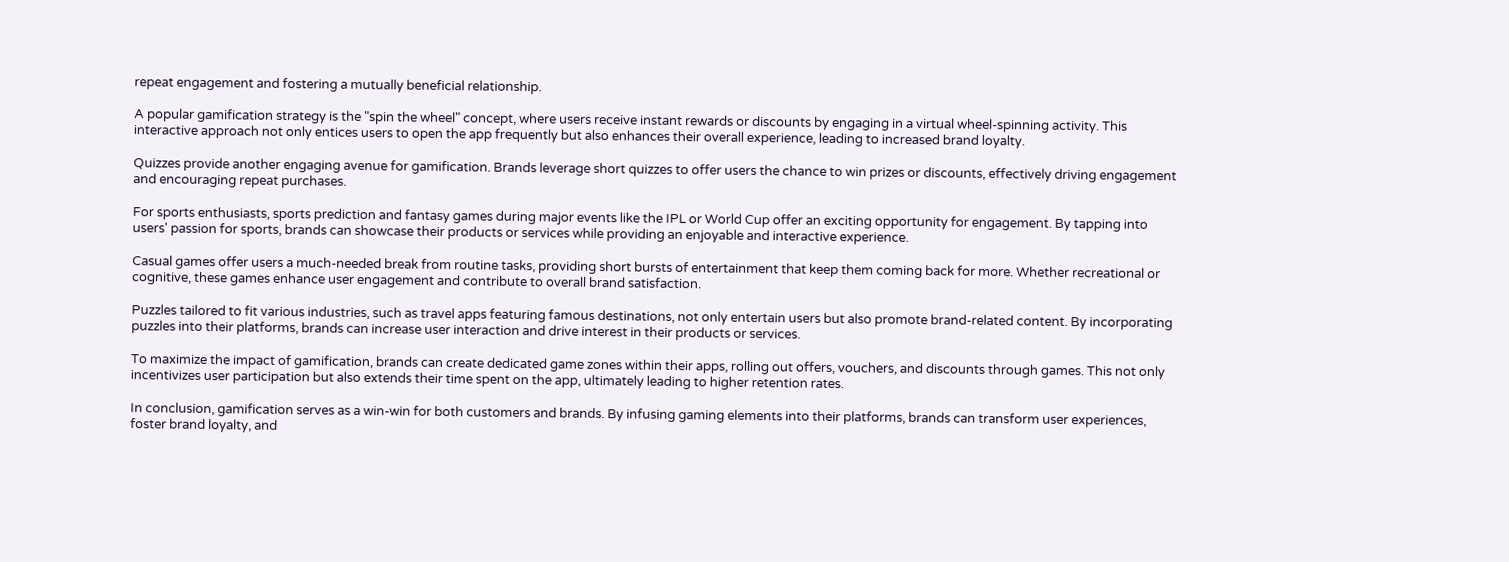repeat engagement and fostering a mutually beneficial relationship.

A popular gamification strategy is the "spin the wheel" concept, where users receive instant rewards or discounts by engaging in a virtual wheel-spinning activity. This interactive approach not only entices users to open the app frequently but also enhances their overall experience, leading to increased brand loyalty.

Quizzes provide another engaging avenue for gamification. Brands leverage short quizzes to offer users the chance to win prizes or discounts, effectively driving engagement and encouraging repeat purchases.

For sports enthusiasts, sports prediction and fantasy games during major events like the IPL or World Cup offer an exciting opportunity for engagement. By tapping into users' passion for sports, brands can showcase their products or services while providing an enjoyable and interactive experience.

Casual games offer users a much-needed break from routine tasks, providing short bursts of entertainment that keep them coming back for more. Whether recreational or cognitive, these games enhance user engagement and contribute to overall brand satisfaction.

Puzzles tailored to fit various industries, such as travel apps featuring famous destinations, not only entertain users but also promote brand-related content. By incorporating puzzles into their platforms, brands can increase user interaction and drive interest in their products or services.

To maximize the impact of gamification, brands can create dedicated game zones within their apps, rolling out offers, vouchers, and discounts through games. This not only incentivizes user participation but also extends their time spent on the app, ultimately leading to higher retention rates.

In conclusion, gamification serves as a win-win for both customers and brands. By infusing gaming elements into their platforms, brands can transform user experiences, foster brand loyalty, and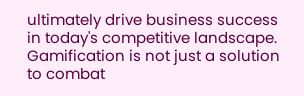ultimately drive business success in today's competitive landscape. Gamification is not just a solution to combat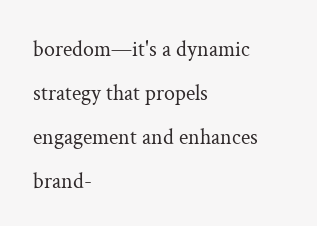boredom—it's a dynamic strategy that propels engagement and enhances brand-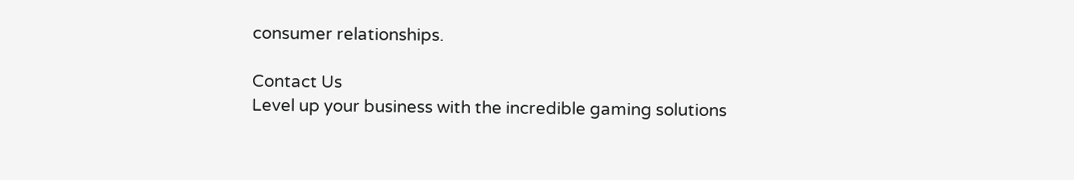consumer relationships.

Contact Us
Level up your business with the incredible gaming solutions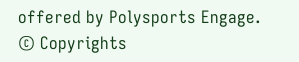offered by Polysports Engage.
© Copyrights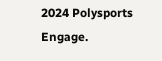2024 Polysports Engage.